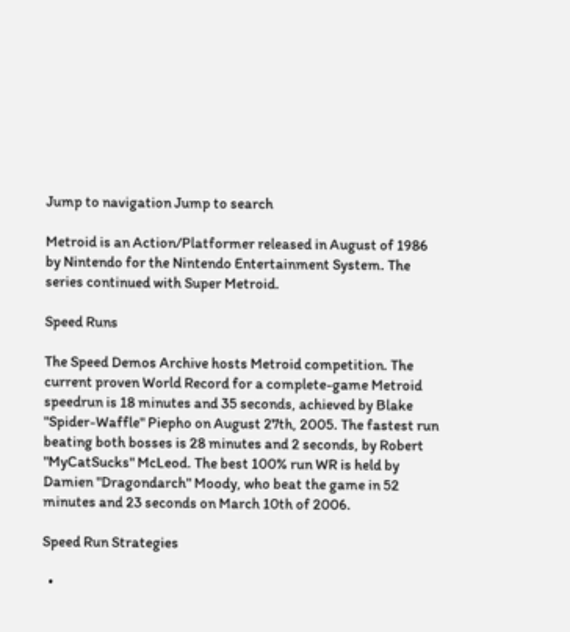Jump to navigation Jump to search

Metroid is an Action/Platformer released in August of 1986 by Nintendo for the Nintendo Entertainment System. The series continued with Super Metroid.

Speed Runs

The Speed Demos Archive hosts Metroid competition. The current proven World Record for a complete-game Metroid speedrun is 18 minutes and 35 seconds, achieved by Blake "Spider-Waffle" Piepho on August 27th, 2005. The fastest run beating both bosses is 28 minutes and 2 seconds, by Robert "MyCatSucks" McLeod. The best 100% run WR is held by Damien "Dragondarch" Moody, who beat the game in 52 minutes and 23 seconds on March 10th of 2006.

Speed Run Strategies

  •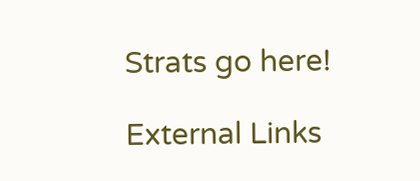Strats go here!

External Links